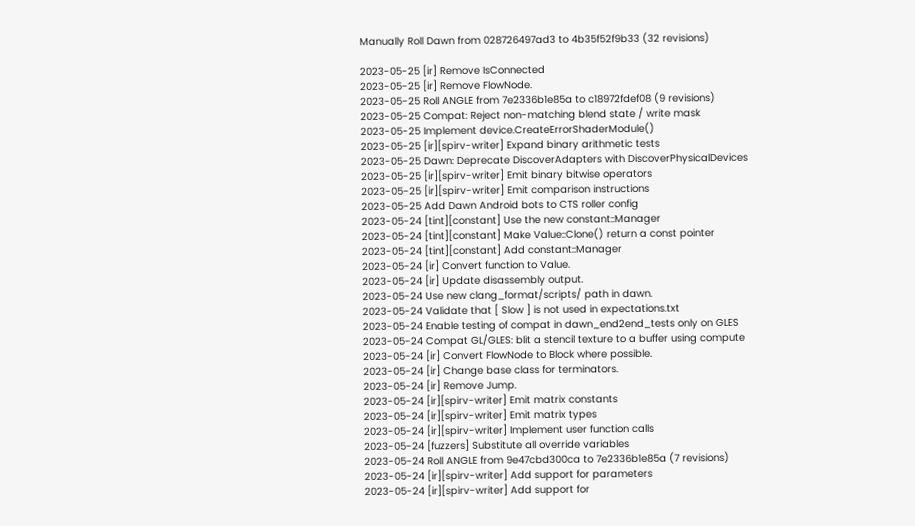Manually Roll Dawn from 028726497ad3 to 4b35f52f9b33 (32 revisions)

2023-05-25 [ir] Remove IsConnected
2023-05-25 [ir] Remove FlowNode.
2023-05-25 Roll ANGLE from 7e2336b1e85a to c18972fdef08 (9 revisions)
2023-05-25 Compat: Reject non-matching blend state / write mask
2023-05-25 Implement device.CreateErrorShaderModule()
2023-05-25 [ir][spirv-writer] Expand binary arithmetic tests
2023-05-25 Dawn: Deprecate DiscoverAdapters with DiscoverPhysicalDevices
2023-05-25 [ir][spirv-writer] Emit binary bitwise operators
2023-05-25 [ir][spirv-writer] Emit comparison instructions
2023-05-25 Add Dawn Android bots to CTS roller config
2023-05-24 [tint][constant] Use the new constant::Manager
2023-05-24 [tint][constant] Make Value::Clone() return a const pointer
2023-05-24 [tint][constant] Add constant::Manager
2023-05-24 [ir] Convert function to Value.
2023-05-24 [ir] Update disassembly output.
2023-05-24 Use new clang_format/scripts/ path in dawn.
2023-05-24 Validate that [ Slow ] is not used in expectations.txt
2023-05-24 Enable testing of compat in dawn_end2end_tests only on GLES
2023-05-24 Compat GL/GLES: blit a stencil texture to a buffer using compute
2023-05-24 [ir] Convert FlowNode to Block where possible.
2023-05-24 [ir] Change base class for terminators.
2023-05-24 [ir] Remove Jump.
2023-05-24 [ir][spirv-writer] Emit matrix constants
2023-05-24 [ir][spirv-writer] Emit matrix types
2023-05-24 [ir][spirv-writer] Implement user function calls
2023-05-24 [fuzzers] Substitute all override variables
2023-05-24 Roll ANGLE from 9e47cbd300ca to 7e2336b1e85a (7 revisions)
2023-05-24 [ir][spirv-writer] Add support for parameters
2023-05-24 [ir][spirv-writer] Add support for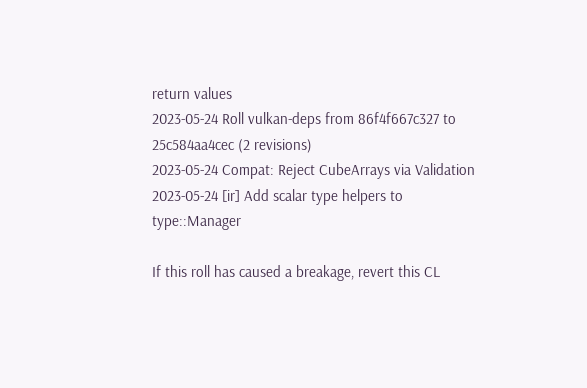return values
2023-05-24 Roll vulkan-deps from 86f4f667c327 to 25c584aa4cec (2 revisions)
2023-05-24 Compat: Reject CubeArrays via Validation
2023-05-24 [ir] Add scalar type helpers to type::Manager

If this roll has caused a breakage, revert this CL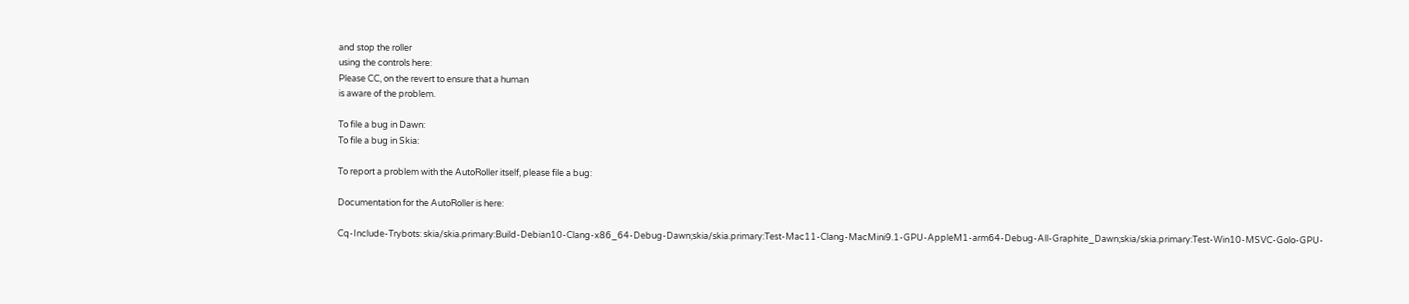and stop the roller
using the controls here:
Please CC, on the revert to ensure that a human
is aware of the problem.

To file a bug in Dawn:
To file a bug in Skia:

To report a problem with the AutoRoller itself, please file a bug:

Documentation for the AutoRoller is here:

Cq-Include-Trybots: skia/skia.primary:Build-Debian10-Clang-x86_64-Debug-Dawn;skia/skia.primary:Test-Mac11-Clang-MacMini9.1-GPU-AppleM1-arm64-Debug-All-Graphite_Dawn;skia/skia.primary:Test-Win10-MSVC-Golo-GPU-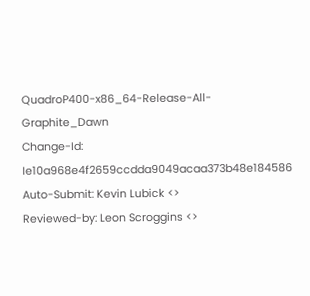QuadroP400-x86_64-Release-All-Graphite_Dawn
Change-Id: Ie10a968e4f2659ccdda9049acaa373b48e184586
Auto-Submit: Kevin Lubick <>
Reviewed-by: Leon Scroggins <>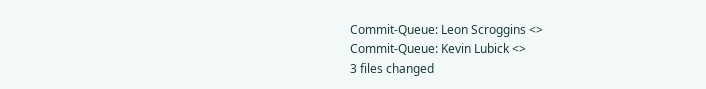Commit-Queue: Leon Scroggins <>
Commit-Queue: Kevin Lubick <>
3 files changed